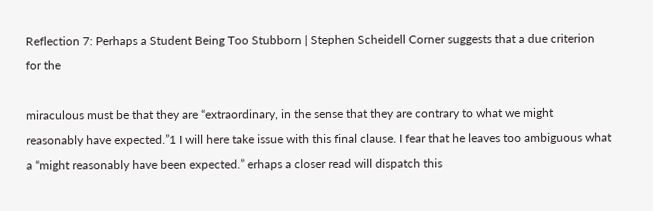Reflection 7: Perhaps a Student Being Too Stubborn | Stephen Scheidell Corner suggests that a due criterion for the

miraculous must be that they are “extraordinary, in the sense that they are contrary to what we might reasonably have expected.”1 I will here take issue with this final clause. I fear that he leaves too ambiguous what a “might reasonably have been expected.” erhaps a closer read will dispatch this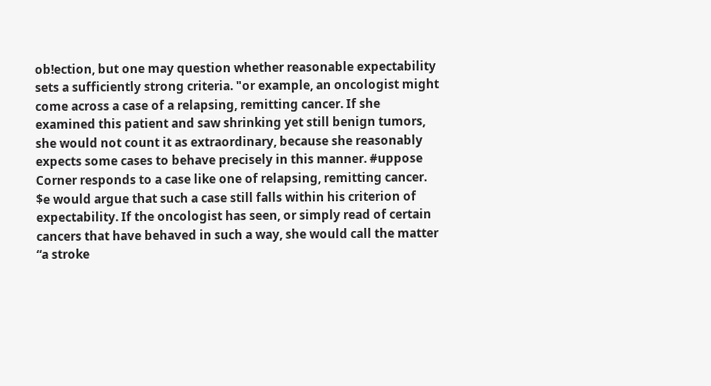ob!ection, but one may question whether reasonable expectability sets a sufficiently strong criteria. "or example, an oncologist might come across a case of a relapsing, remitting cancer. If she examined this patient and saw shrinking yet still benign tumors, she would not count it as extraordinary, because she reasonably expects some cases to behave precisely in this manner. #uppose Corner responds to a case like one of relapsing, remitting cancer. $e would argue that such a case still falls within his criterion of expectability. If the oncologist has seen, or simply read of certain cancers that have behaved in such a way, she would call the matter “a stroke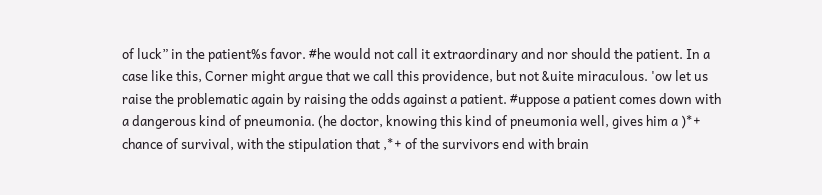of luck” in the patient%s favor. #he would not call it extraordinary and nor should the patient. In a case like this, Corner might argue that we call this providence, but not &uite miraculous. 'ow let us raise the problematic again by raising the odds against a patient. #uppose a patient comes down with a dangerous kind of pneumonia. (he doctor, knowing this kind of pneumonia well, gives him a )*+ chance of survival, with the stipulation that ,*+ of the survivors end with brain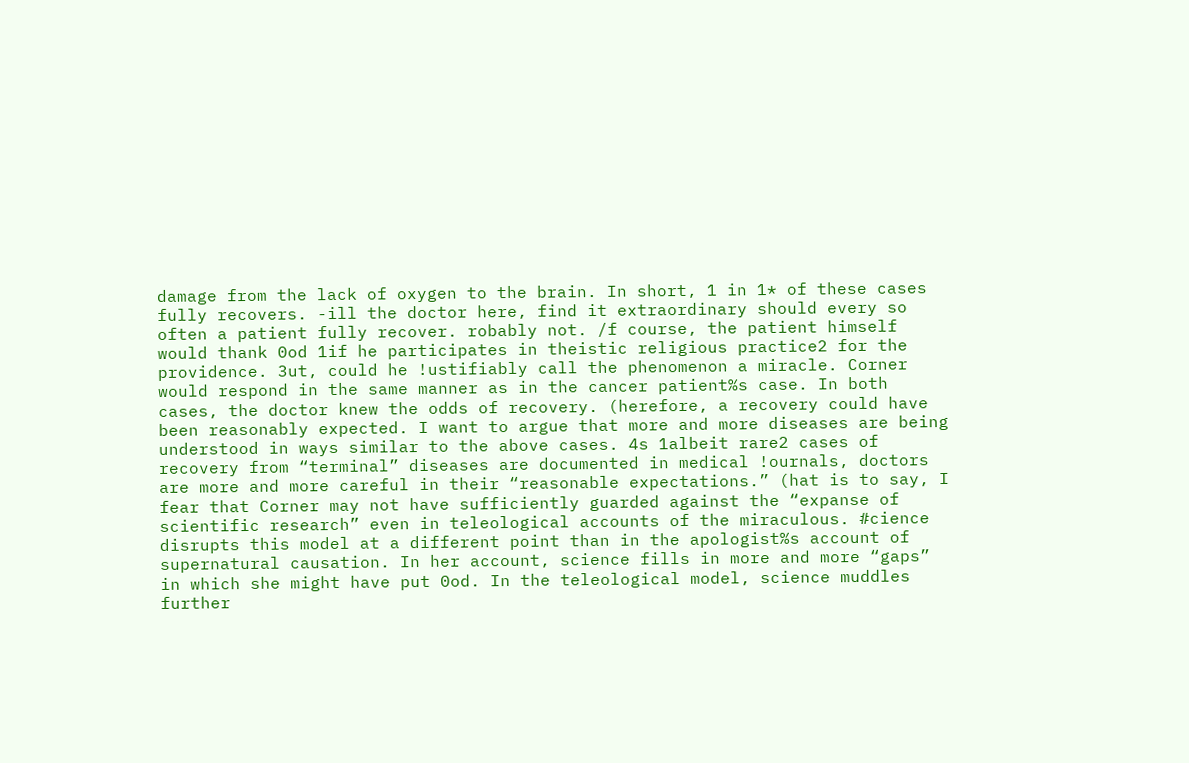damage from the lack of oxygen to the brain. In short, 1 in 1* of these cases fully recovers. -ill the doctor here, find it extraordinary should every so often a patient fully recover. robably not. /f course, the patient himself would thank 0od 1if he participates in theistic religious practice2 for the providence. 3ut, could he !ustifiably call the phenomenon a miracle. Corner would respond in the same manner as in the cancer patient%s case. In both cases, the doctor knew the odds of recovery. (herefore, a recovery could have been reasonably expected. I want to argue that more and more diseases are being understood in ways similar to the above cases. 4s 1albeit rare2 cases of recovery from “terminal” diseases are documented in medical !ournals, doctors are more and more careful in their “reasonable expectations.” (hat is to say, I fear that Corner may not have sufficiently guarded against the “expanse of scientific research” even in teleological accounts of the miraculous. #cience disrupts this model at a different point than in the apologist%s account of supernatural causation. In her account, science fills in more and more “gaps” in which she might have put 0od. In the teleological model, science muddles further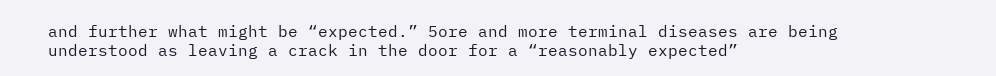and further what might be “expected.” 5ore and more terminal diseases are being understood as leaving a crack in the door for a “reasonably expected”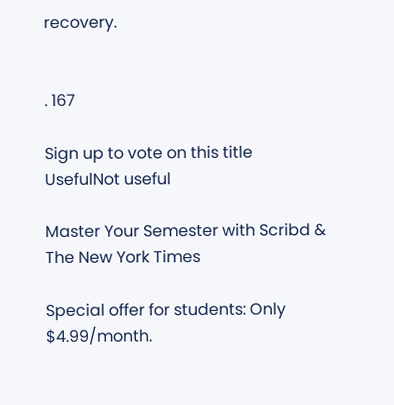recovery.


. 167

Sign up to vote on this title
UsefulNot useful

Master Your Semester with Scribd & The New York Times

Special offer for students: Only $4.99/month.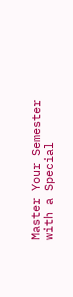Master Your Semester with a Special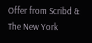Offer from Scribd & The New York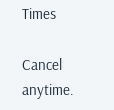Times

Cancel anytime.